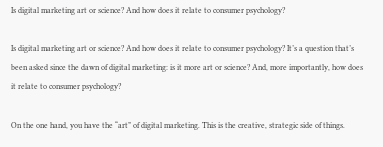Is digital marketing art or science? And how does it relate to consumer psychology?

Is digital marketing art or science? And how does it relate to consumer psychology? It’s a question that’s been asked since the dawn of digital marketing: is it more art or science? And, more importantly, how does it relate to consumer psychology?

On the one hand, you have the “art” of digital marketing. This is the creative, strategic side of things.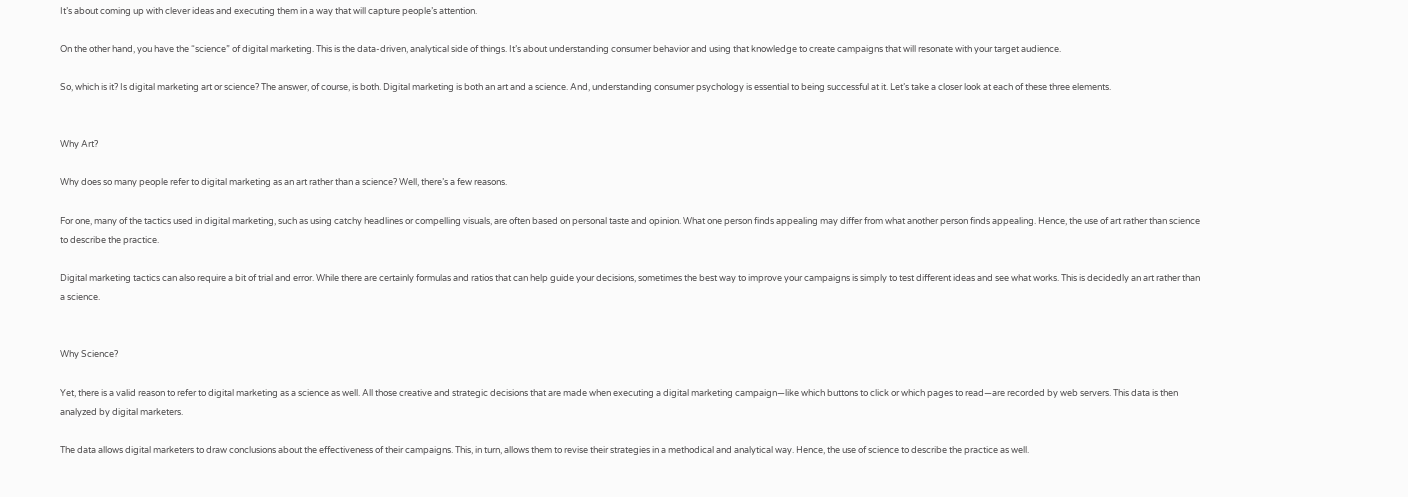It’s about coming up with clever ideas and executing them in a way that will capture people’s attention.

On the other hand, you have the “science” of digital marketing. This is the data-driven, analytical side of things. It’s about understanding consumer behavior and using that knowledge to create campaigns that will resonate with your target audience.

So, which is it? Is digital marketing art or science? The answer, of course, is both. Digital marketing is both an art and a science. And, understanding consumer psychology is essential to being successful at it. Let’s take a closer look at each of these three elements.


Why Art?

Why does so many people refer to digital marketing as an art rather than a science? Well, there’s a few reasons.

For one, many of the tactics used in digital marketing, such as using catchy headlines or compelling visuals, are often based on personal taste and opinion. What one person finds appealing may differ from what another person finds appealing. Hence, the use of art rather than science to describe the practice.

Digital marketing tactics can also require a bit of trial and error. While there are certainly formulas and ratios that can help guide your decisions, sometimes the best way to improve your campaigns is simply to test different ideas and see what works. This is decidedly an art rather than a science.


Why Science?

Yet, there is a valid reason to refer to digital marketing as a science as well. All those creative and strategic decisions that are made when executing a digital marketing campaign—like which buttons to click or which pages to read—are recorded by web servers. This data is then analyzed by digital marketers.

The data allows digital marketers to draw conclusions about the effectiveness of their campaigns. This, in turn, allows them to revise their strategies in a methodical and analytical way. Hence, the use of science to describe the practice as well.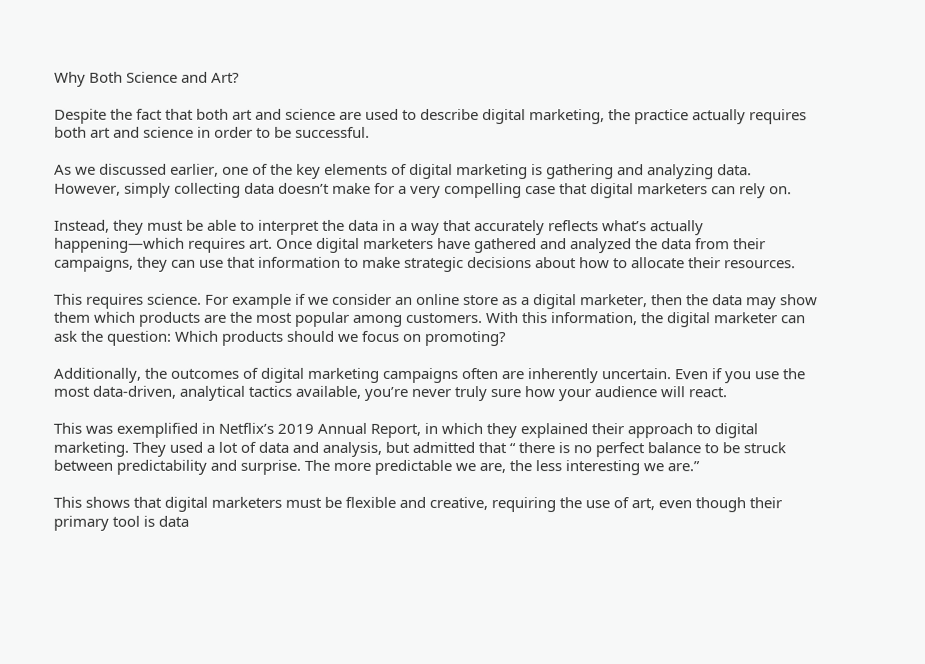Why Both Science and Art?

Despite the fact that both art and science are used to describe digital marketing, the practice actually requires both art and science in order to be successful.

As we discussed earlier, one of the key elements of digital marketing is gathering and analyzing data. However, simply collecting data doesn’t make for a very compelling case that digital marketers can rely on.

Instead, they must be able to interpret the data in a way that accurately reflects what’s actually happening—which requires art. Once digital marketers have gathered and analyzed the data from their campaigns, they can use that information to make strategic decisions about how to allocate their resources.

This requires science. For example if we consider an online store as a digital marketer, then the data may show them which products are the most popular among customers. With this information, the digital marketer can ask the question: Which products should we focus on promoting?

Additionally, the outcomes of digital marketing campaigns often are inherently uncertain. Even if you use the most data-driven, analytical tactics available, you’re never truly sure how your audience will react.

This was exemplified in Netflix’s 2019 Annual Report, in which they explained their approach to digital marketing. They used a lot of data and analysis, but admitted that “ there is no perfect balance to be struck between predictability and surprise. The more predictable we are, the less interesting we are.”

This shows that digital marketers must be flexible and creative, requiring the use of art, even though their primary tool is data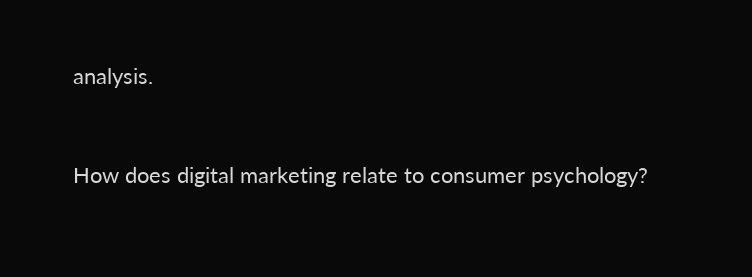analysis.


How does digital marketing relate to consumer psychology?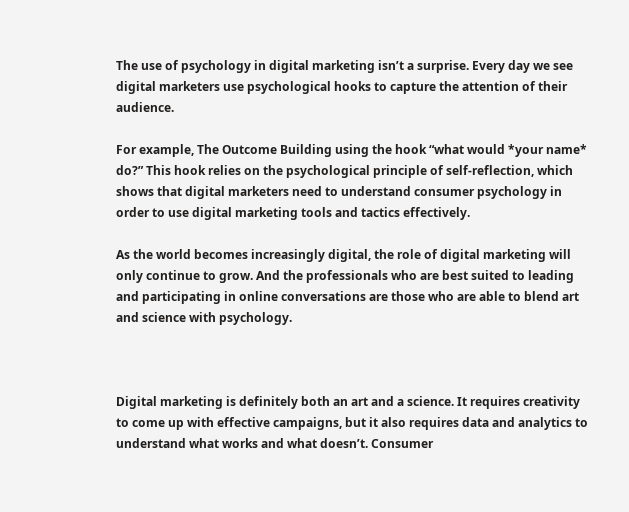The use of psychology in digital marketing isn’t a surprise. Every day we see digital marketers use psychological hooks to capture the attention of their audience.

For example, The Outcome Building using the hook “what would *your name* do?” This hook relies on the psychological principle of self-reflection, which shows that digital marketers need to understand consumer psychology in order to use digital marketing tools and tactics effectively.

As the world becomes increasingly digital, the role of digital marketing will only continue to grow. And the professionals who are best suited to leading and participating in online conversations are those who are able to blend art and science with psychology.



Digital marketing is definitely both an art and a science. It requires creativity to come up with effective campaigns, but it also requires data and analytics to understand what works and what doesn’t. Consumer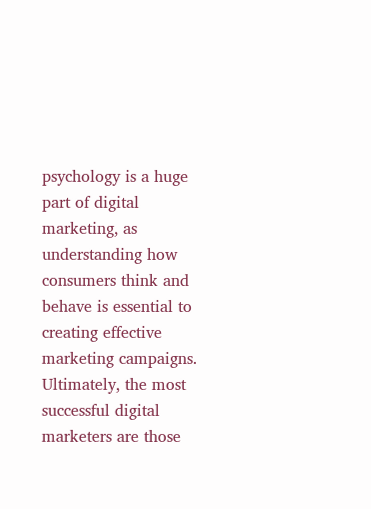psychology is a huge part of digital marketing, as understanding how consumers think and behave is essential to creating effective marketing campaigns. Ultimately, the most successful digital marketers are those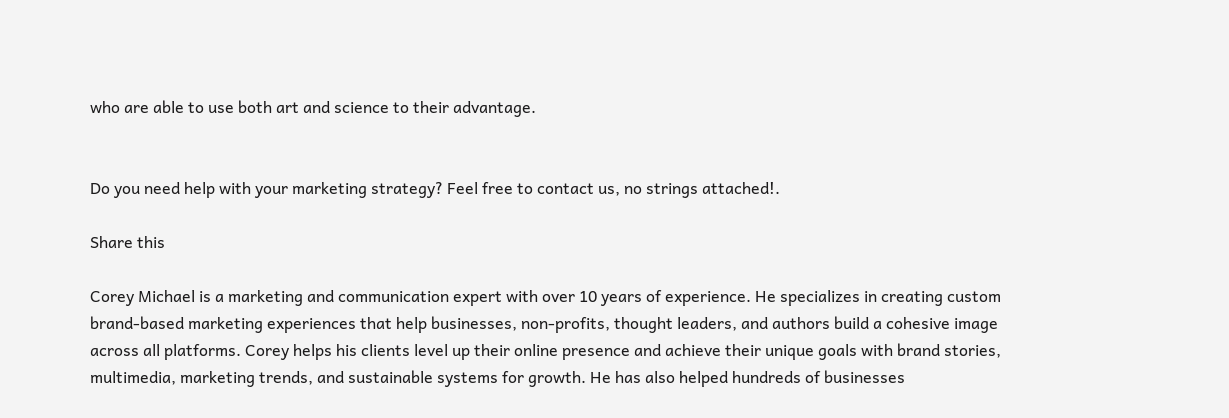who are able to use both art and science to their advantage.


Do you need help with your marketing strategy? Feel free to contact us, no strings attached!.

Share this

Corey Michael is a marketing and communication expert with over 10 years of experience. He specializes in creating custom brand-based marketing experiences that help businesses, non-profits, thought leaders, and authors build a cohesive image across all platforms. Corey helps his clients level up their online presence and achieve their unique goals with brand stories, multimedia, marketing trends, and sustainable systems for growth. He has also helped hundreds of businesses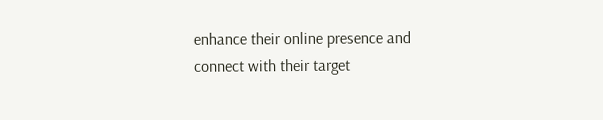enhance their online presence and connect with their target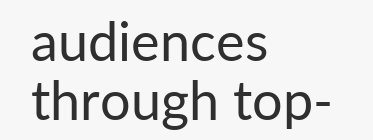audiences through top-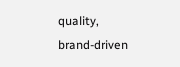quality, brand-driven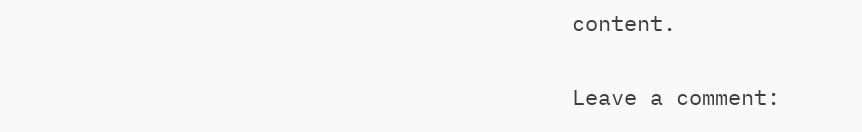content.

Leave a comment: